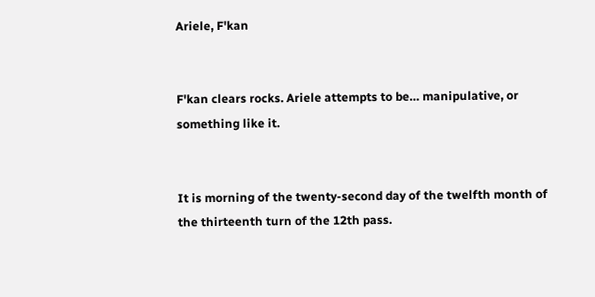Ariele, F'kan


F'kan clears rocks. Ariele attempts to be… manipulative, or something like it.


It is morning of the twenty-second day of the twelfth month of the thirteenth turn of the 12th pass.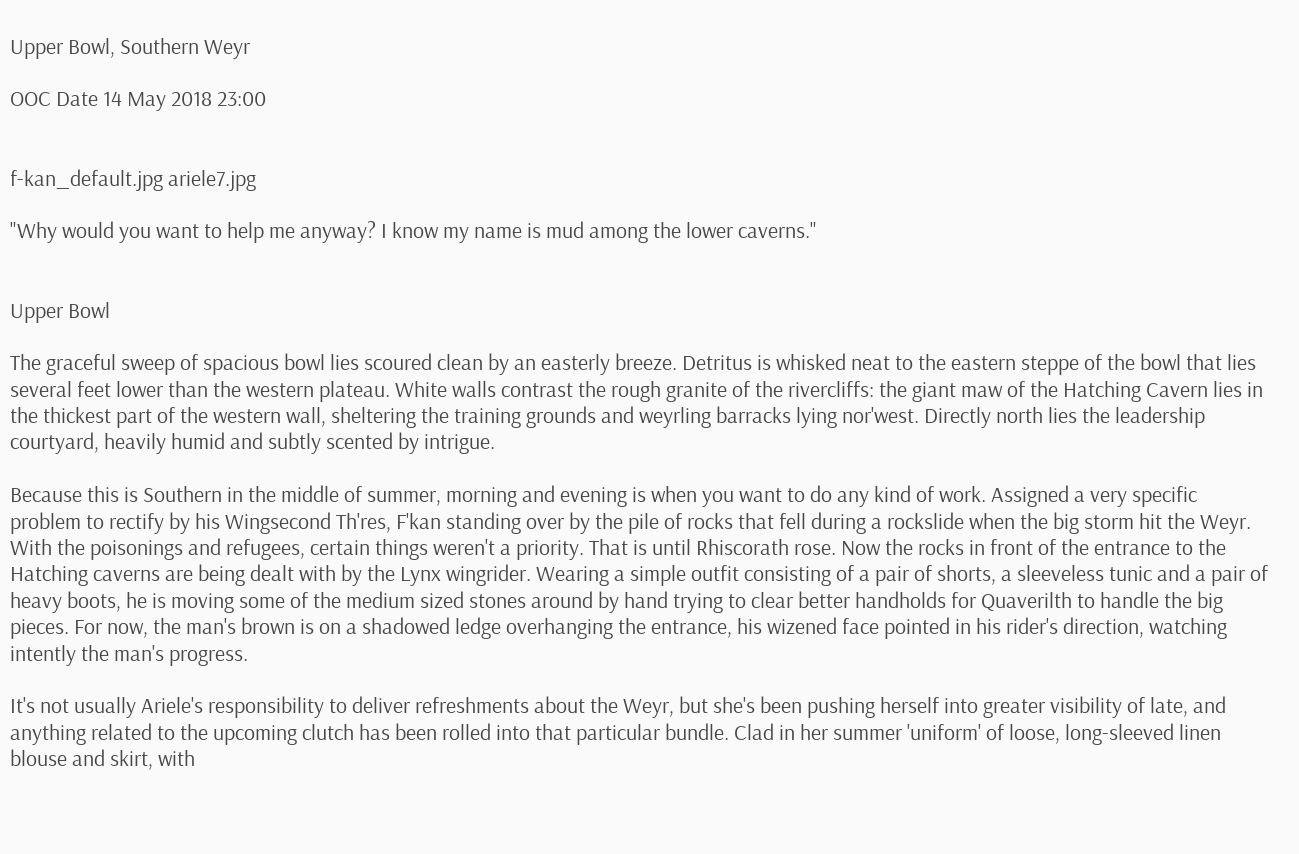Upper Bowl, Southern Weyr

OOC Date 14 May 2018 23:00


f-kan_default.jpg ariele7.jpg

"Why would you want to help me anyway? I know my name is mud among the lower caverns."


Upper Bowl

The graceful sweep of spacious bowl lies scoured clean by an easterly breeze. Detritus is whisked neat to the eastern steppe of the bowl that lies several feet lower than the western plateau. White walls contrast the rough granite of the rivercliffs: the giant maw of the Hatching Cavern lies in the thickest part of the western wall, sheltering the training grounds and weyrling barracks lying nor'west. Directly north lies the leadership courtyard, heavily humid and subtly scented by intrigue.

Because this is Southern in the middle of summer, morning and evening is when you want to do any kind of work. Assigned a very specific problem to rectify by his Wingsecond Th'res, F'kan standing over by the pile of rocks that fell during a rockslide when the big storm hit the Weyr. With the poisonings and refugees, certain things weren't a priority. That is until Rhiscorath rose. Now the rocks in front of the entrance to the Hatching caverns are being dealt with by the Lynx wingrider. Wearing a simple outfit consisting of a pair of shorts, a sleeveless tunic and a pair of heavy boots, he is moving some of the medium sized stones around by hand trying to clear better handholds for Quaverilth to handle the big pieces. For now, the man's brown is on a shadowed ledge overhanging the entrance, his wizened face pointed in his rider's direction, watching intently the man's progress.

It's not usually Ariele's responsibility to deliver refreshments about the Weyr, but she's been pushing herself into greater visibility of late, and anything related to the upcoming clutch has been rolled into that particular bundle. Clad in her summer 'uniform' of loose, long-sleeved linen blouse and skirt, with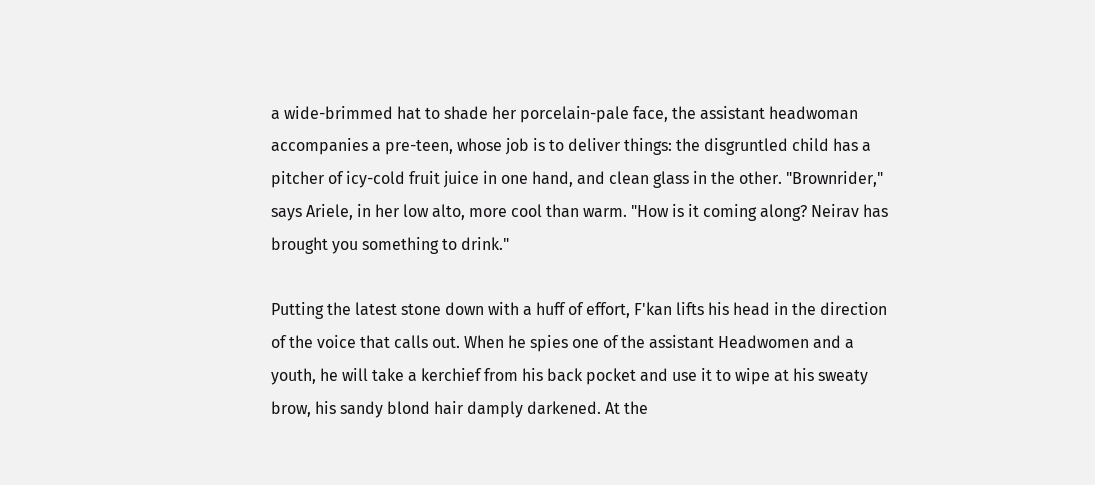a wide-brimmed hat to shade her porcelain-pale face, the assistant headwoman accompanies a pre-teen, whose job is to deliver things: the disgruntled child has a pitcher of icy-cold fruit juice in one hand, and clean glass in the other. "Brownrider," says Ariele, in her low alto, more cool than warm. "How is it coming along? Neirav has brought you something to drink."

Putting the latest stone down with a huff of effort, F'kan lifts his head in the direction of the voice that calls out. When he spies one of the assistant Headwomen and a youth, he will take a kerchief from his back pocket and use it to wipe at his sweaty brow, his sandy blond hair damply darkened. At the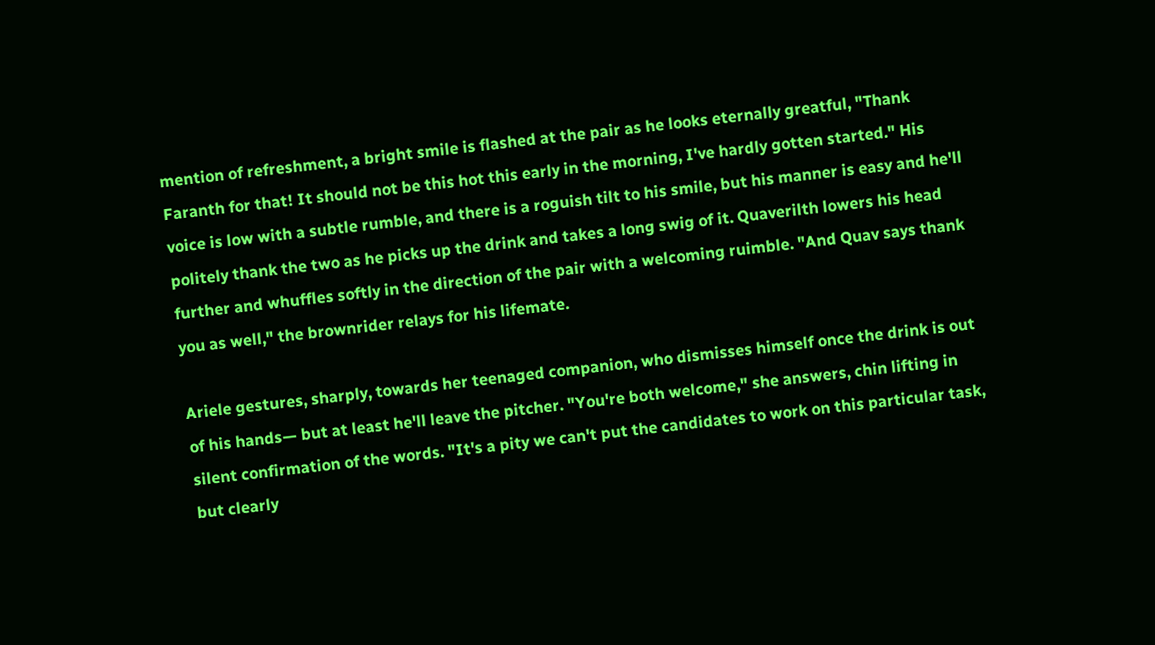mention of refreshment, a bright smile is flashed at the pair as he looks eternally greatful, "Thank Faranth for that! It should not be this hot this early in the morning, I've hardly gotten started." His voice is low with a subtle rumble, and there is a roguish tilt to his smile, but his manner is easy and he'll politely thank the two as he picks up the drink and takes a long swig of it. Quaverilth lowers his head further and whuffles softly in the direction of the pair with a welcoming ruimble. "And Quav says thank you as well," the brownrider relays for his lifemate.

Ariele gestures, sharply, towards her teenaged companion, who dismisses himself once the drink is out of his hands— but at least he'll leave the pitcher. "You're both welcome," she answers, chin lifting in silent confirmation of the words. "It's a pity we can't put the candidates to work on this particular task, but clearly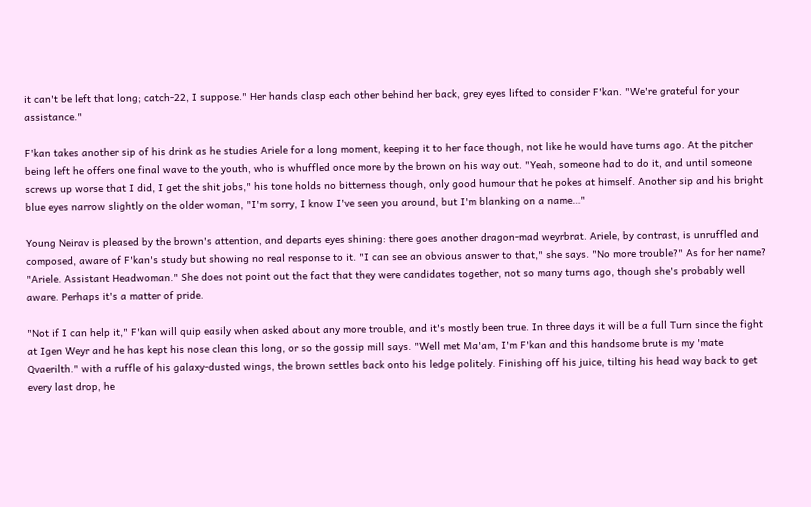it can't be left that long; catch-22, I suppose." Her hands clasp each other behind her back, grey eyes lifted to consider F'kan. "We're grateful for your assistance."

F'kan takes another sip of his drink as he studies Ariele for a long moment, keeping it to her face though, not like he would have turns ago. At the pitcher being left he offers one final wave to the youth, who is whuffled once more by the brown on his way out. "Yeah, someone had to do it, and until someone screws up worse that I did, I get the shit jobs," his tone holds no bitterness though, only good humour that he pokes at himself. Another sip and his bright blue eyes narrow slightly on the older woman, "I'm sorry, I know I've seen you around, but I'm blanking on a name…"

Young Neirav is pleased by the brown's attention, and departs eyes shining: there goes another dragon-mad weyrbrat. Ariele, by contrast, is unruffled and composed, aware of F'kan's study but showing no real response to it. "I can see an obvious answer to that," she says. "No more trouble?" As for her name? "Ariele. Assistant Headwoman." She does not point out the fact that they were candidates together, not so many turns ago, though she's probably well aware. Perhaps it's a matter of pride.

"Not if I can help it," F'kan will quip easily when asked about any more trouble, and it's mostly been true. In three days it will be a full Turn since the fight at Igen Weyr and he has kept his nose clean this long, or so the gossip mill says. "Well met Ma'am, I'm F'kan and this handsome brute is my 'mate Qvaerilth." with a ruffle of his galaxy-dusted wings, the brown settles back onto his ledge politely. Finishing off his juice, tilting his head way back to get every last drop, he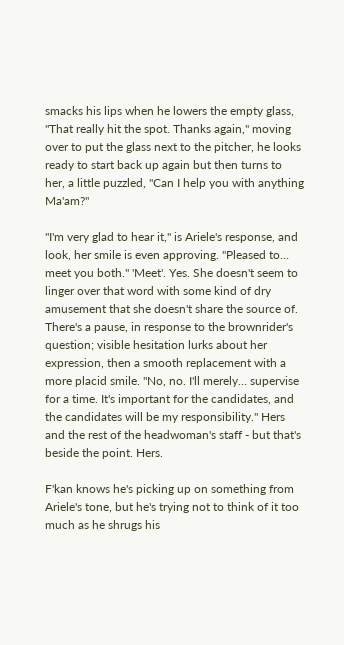smacks his lips when he lowers the empty glass, "That really hit the spot. Thanks again," moving over to put the glass next to the pitcher, he looks ready to start back up again but then turns to her, a little puzzled, "Can I help you with anything Ma'am?"

"I'm very glad to hear it," is Ariele's response, and look, her smile is even approving. "Pleased to… meet you both." 'Meet'. Yes. She doesn't seem to linger over that word with some kind of dry amusement that she doesn't share the source of. There's a pause, in response to the brownrider's question; visible hesitation lurks about her expression, then a smooth replacement with a more placid smile. "No, no. I'll merely… supervise for a time. It's important for the candidates, and the candidates will be my responsibility." Hers and the rest of the headwoman's staff - but that's beside the point. Hers.

F'kan knows he's picking up on something from Ariele's tone, but he's trying not to think of it too much as he shrugs his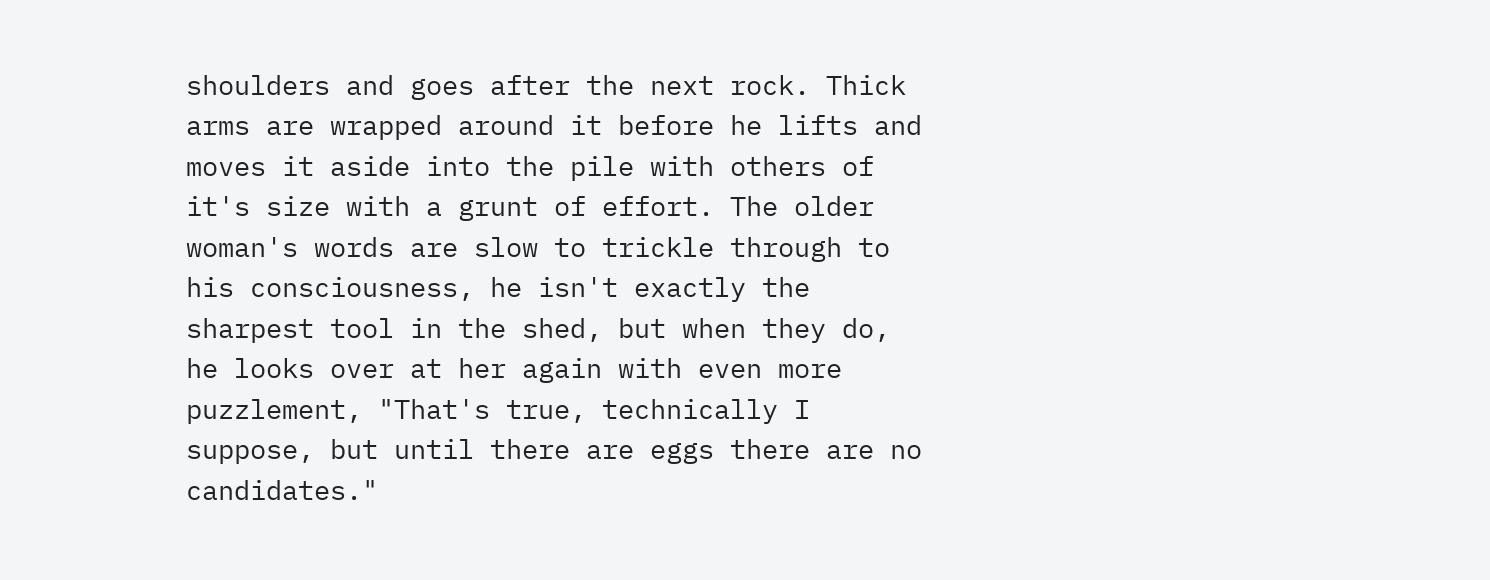shoulders and goes after the next rock. Thick arms are wrapped around it before he lifts and moves it aside into the pile with others of it's size with a grunt of effort. The older woman's words are slow to trickle through to his consciousness, he isn't exactly the sharpest tool in the shed, but when they do, he looks over at her again with even more puzzlement, "That's true, technically I suppose, but until there are eggs there are no candidates."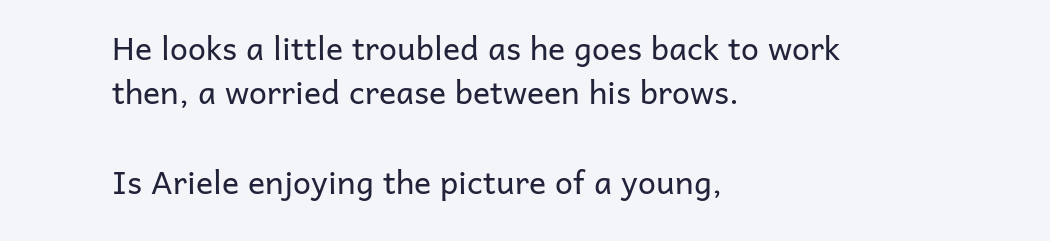He looks a little troubled as he goes back to work then, a worried crease between his brows.

Is Ariele enjoying the picture of a young,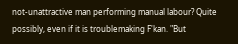not-unattractive man performing manual labour? Quite possibly, even if it is troublemaking F'kan. "But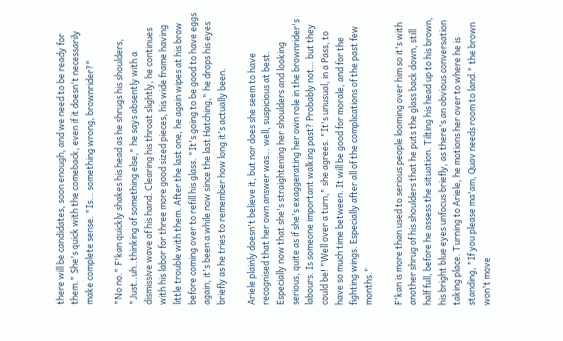there will be candidates, soon enough, and we need to be ready for them." She's quick with the comeback, even if it doesn't necessarily make complete sense. "Is… something wrong, brownrider?"

"No no." F'kan quickly shakes his head as he shrugs his shoulders, "Just..uh..thinking of something else," he says absently with a dismissive wave of his hand. Clearing his throat slightly, he continues with his labor for three more good sized pieces, his wide frame having little trouble with them. After the last one, he again wipes at his brow before coming over to refill his glass. "It's going to be good to have eggs again, it's been a while now since the last Hatching," he drops his eyes briefly as he tries to remember how long it's actually been.

Ariele plainly doesn't believe it, but nor does she seem to have recognised that her own answer was… well, suspicious at best. Especially now that she's straightening her shoulders and looking serious, quite as if she's exaggerating her own role in the brownrider's labours. Is someone important walking past? Probably not… but they could be! "Well over a turn," she agrees. "It's unusual, in a Pass, to have so much time between. It will be good for morale, and for the fighting wings. Especially after all of the complications of the past few months."

F'kan is more than used to serious people looming over him so it's with another shrug of his shoulders that he puts the glass back down, still half full, before he assess the situation. Tilting his head up to his brown, his bright blue eyes unfocus briefly, as there's an obvious conversation taking place. Turning to Ariele, he motions her over to where he is standing, "If you please ma'am, Quav needs room to land." the brown won't move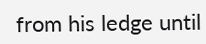from his ledge until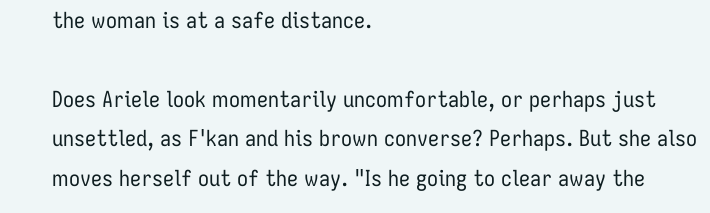the woman is at a safe distance.

Does Ariele look momentarily uncomfortable, or perhaps just unsettled, as F'kan and his brown converse? Perhaps. But she also moves herself out of the way. "Is he going to clear away the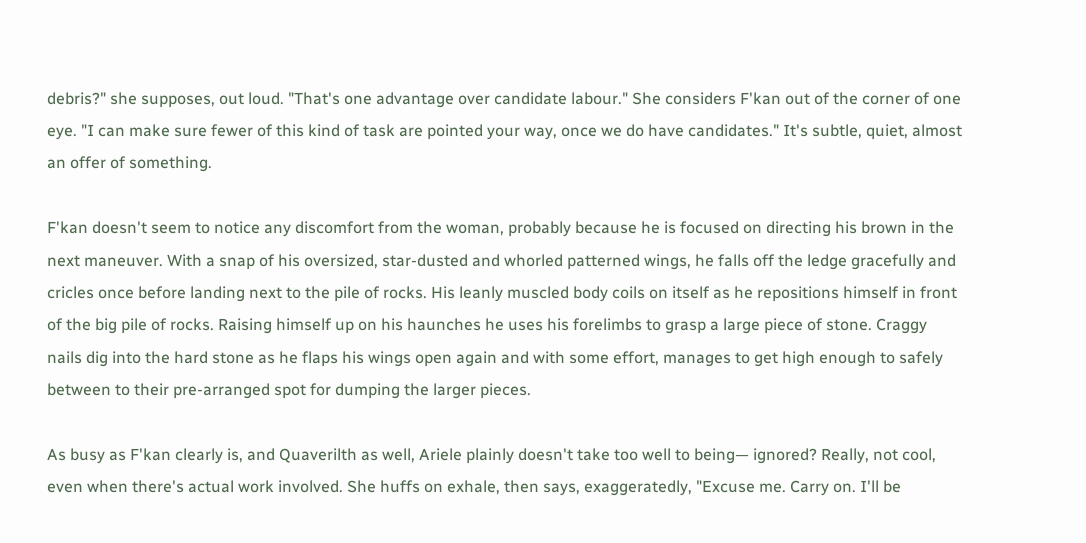debris?" she supposes, out loud. "That's one advantage over candidate labour." She considers F'kan out of the corner of one eye. "I can make sure fewer of this kind of task are pointed your way, once we do have candidates." It's subtle, quiet, almost an offer of something.

F'kan doesn't seem to notice any discomfort from the woman, probably because he is focused on directing his brown in the next maneuver. With a snap of his oversized, star-dusted and whorled patterned wings, he falls off the ledge gracefully and cricles once before landing next to the pile of rocks. His leanly muscled body coils on itself as he repositions himself in front of the big pile of rocks. Raising himself up on his haunches he uses his forelimbs to grasp a large piece of stone. Craggy nails dig into the hard stone as he flaps his wings open again and with some effort, manages to get high enough to safely between to their pre-arranged spot for dumping the larger pieces.

As busy as F'kan clearly is, and Quaverilth as well, Ariele plainly doesn't take too well to being— ignored? Really, not cool, even when there's actual work involved. She huffs on exhale, then says, exaggeratedly, "Excuse me. Carry on. I'll be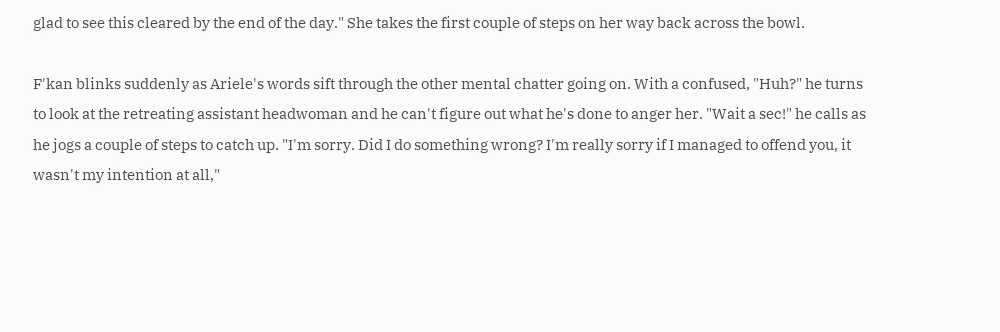glad to see this cleared by the end of the day." She takes the first couple of steps on her way back across the bowl.

F'kan blinks suddenly as Ariele's words sift through the other mental chatter going on. With a confused, "Huh?" he turns to look at the retreating assistant headwoman and he can't figure out what he's done to anger her. "Wait a sec!" he calls as he jogs a couple of steps to catch up. "I'm sorry. Did I do something wrong? I'm really sorry if I managed to offend you, it wasn't my intention at all,"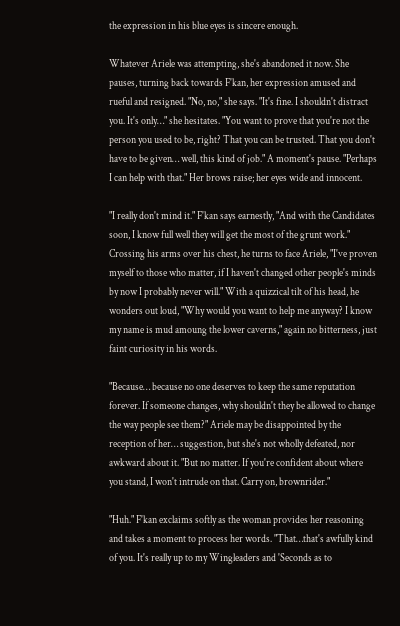the expression in his blue eyes is sincere enough.

Whatever Ariele was attempting, she's abandoned it now. She pauses, turning back towards F'kan, her expression amused and rueful and resigned. "No, no," she says. "It's fine. I shouldn't distract you. It's only…" she hesitates. "You want to prove that you're not the person you used to be, right? That you can be trusted. That you don't have to be given… well, this kind of job." A moment's pause. "Perhaps I can help with that." Her brows raise; her eyes wide and innocent.

"I really don't mind it." F'kan says earnestly, "And with the Candidates soon, I know full well they will get the most of the grunt work." Crossing his arms over his chest, he turns to face Ariele, "I've proven myself to those who matter, if I haven't changed other people's minds by now I probably never will." With a quizzical tilt of his head, he wonders out loud, "Why would you want to help me anyway? I know my name is mud amoung the lower caverns," again no bitterness, just faint curiosity in his words.

"Because… because no one deserves to keep the same reputation forever. If someone changes, why shouldn't they be allowed to change the way people see them?" Ariele may be disappointed by the reception of her… suggestion, but she's not wholly defeated, nor awkward about it. "But no matter. If you're confident about where you stand, I won't intrude on that. Carry on, brownrider."

"Huh." F'kan exclaims softly as the woman provides her reasoning and takes a moment to process her words. "That…that's awfully kind of you. It's really up to my Wingleaders and 'Seconds as to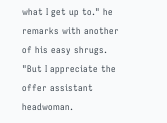what I get up to." he remarks with another of his easy shrugs. "But I appreciate the offer assistant headwoman.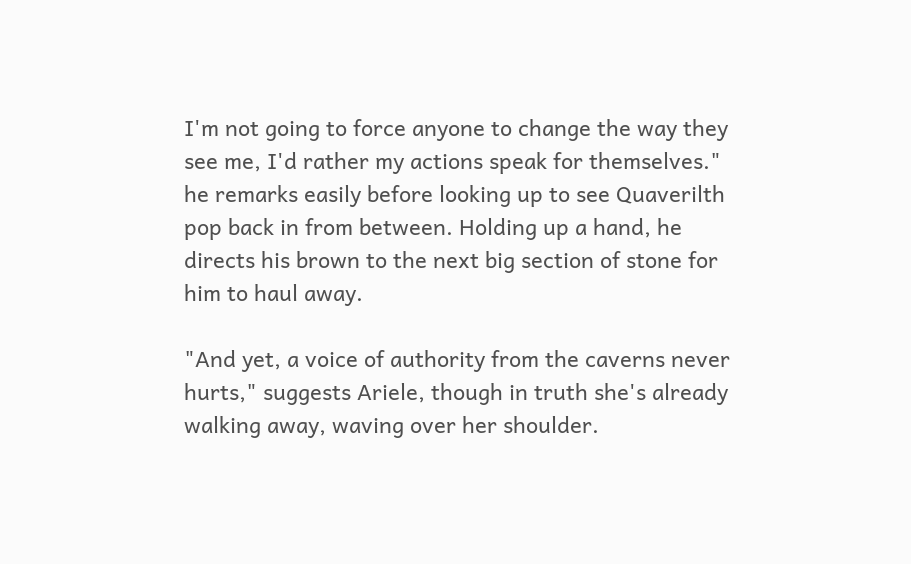I'm not going to force anyone to change the way they see me, I'd rather my actions speak for themselves." he remarks easily before looking up to see Quaverilth pop back in from between. Holding up a hand, he directs his brown to the next big section of stone for him to haul away.

"And yet, a voice of authority from the caverns never hurts," suggests Ariele, though in truth she's already walking away, waving over her shoulder.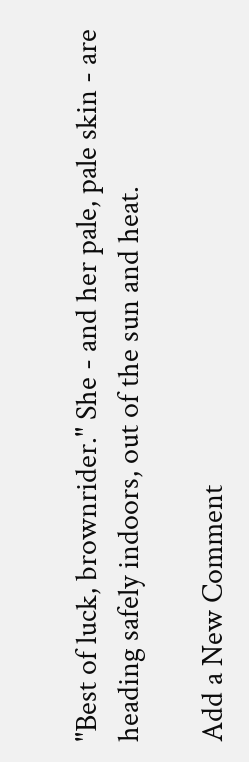"Best of luck, brownrider." She - and her pale, pale skin - are heading safely indoors, out of the sun and heat.

Add a New Comment